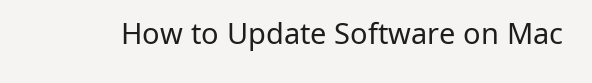How to Update Software on Mac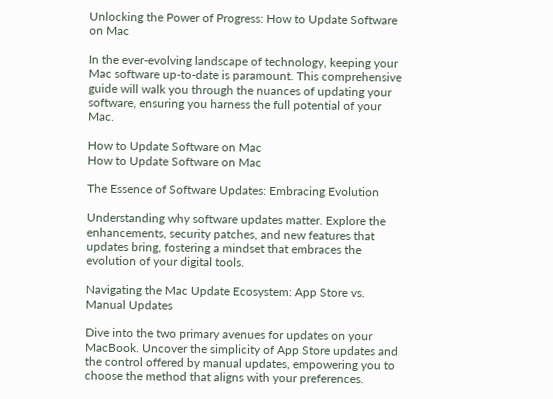Unlocking the Power of Progress: How to Update Software on Mac

In the ever-evolving landscape of technology, keeping your Mac software up-to-date is paramount. This comprehensive guide will walk you through the nuances of updating your software, ensuring you harness the full potential of your Mac.

How to Update Software on Mac
How to Update Software on Mac

The Essence of Software Updates: Embracing Evolution

Understanding why software updates matter. Explore the enhancements, security patches, and new features that updates bring, fostering a mindset that embraces the evolution of your digital tools.

Navigating the Mac Update Ecosystem: App Store vs. Manual Updates

Dive into the two primary avenues for updates on your MacBook. Uncover the simplicity of App Store updates and the control offered by manual updates, empowering you to choose the method that aligns with your preferences.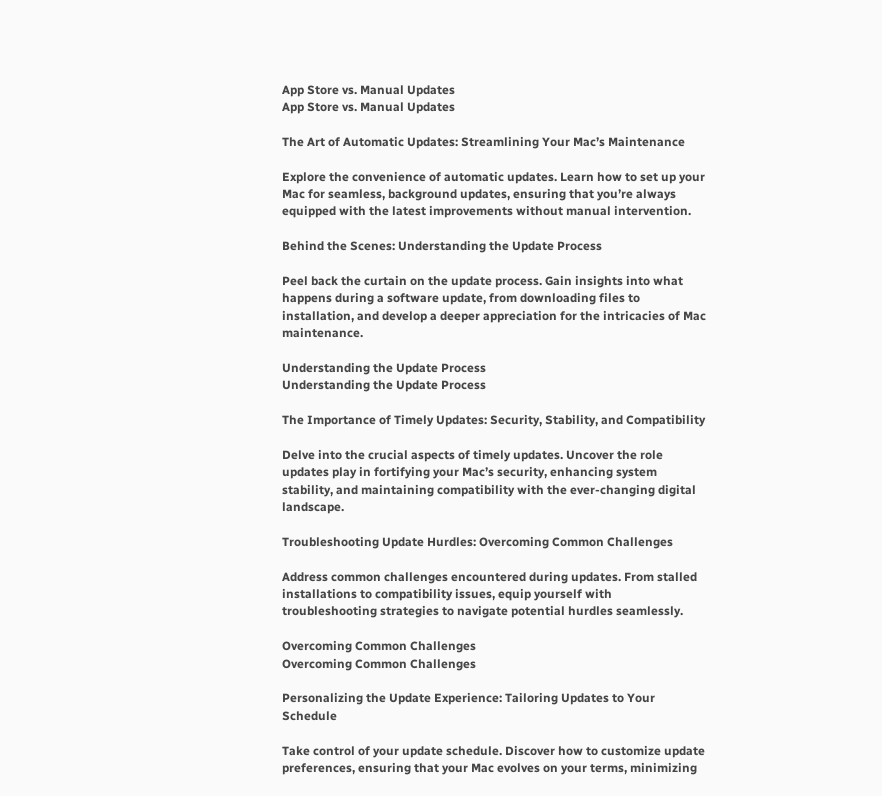App Store vs. Manual Updates
App Store vs. Manual Updates

The Art of Automatic Updates: Streamlining Your Mac’s Maintenance

Explore the convenience of automatic updates. Learn how to set up your Mac for seamless, background updates, ensuring that you’re always equipped with the latest improvements without manual intervention.

Behind the Scenes: Understanding the Update Process

Peel back the curtain on the update process. Gain insights into what happens during a software update, from downloading files to installation, and develop a deeper appreciation for the intricacies of Mac maintenance.

Understanding the Update Process
Understanding the Update Process

The Importance of Timely Updates: Security, Stability, and Compatibility

Delve into the crucial aspects of timely updates. Uncover the role updates play in fortifying your Mac’s security, enhancing system stability, and maintaining compatibility with the ever-changing digital landscape.

Troubleshooting Update Hurdles: Overcoming Common Challenges

Address common challenges encountered during updates. From stalled installations to compatibility issues, equip yourself with troubleshooting strategies to navigate potential hurdles seamlessly.

Overcoming Common Challenges
Overcoming Common Challenges

Personalizing the Update Experience: Tailoring Updates to Your Schedule

Take control of your update schedule. Discover how to customize update preferences, ensuring that your Mac evolves on your terms, minimizing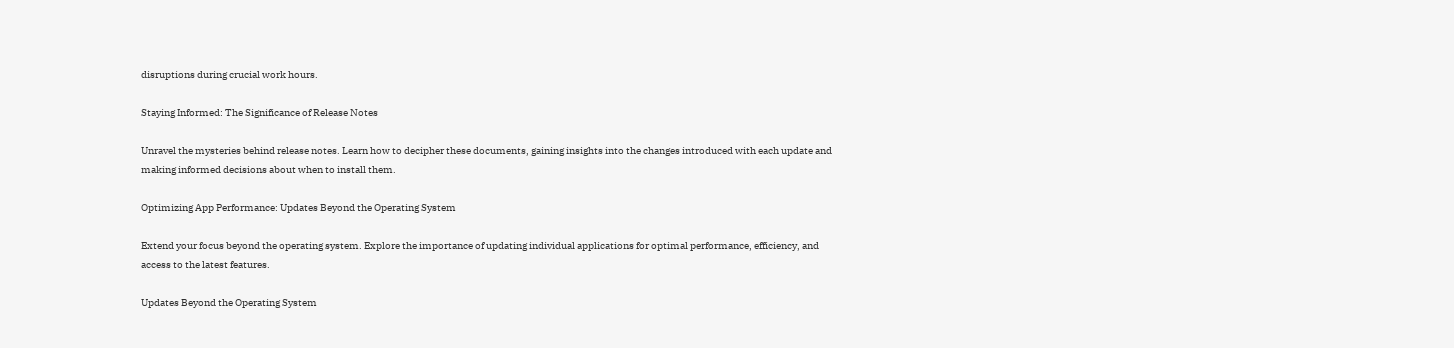disruptions during crucial work hours.

Staying Informed: The Significance of Release Notes

Unravel the mysteries behind release notes. Learn how to decipher these documents, gaining insights into the changes introduced with each update and making informed decisions about when to install them.

Optimizing App Performance: Updates Beyond the Operating System

Extend your focus beyond the operating system. Explore the importance of updating individual applications for optimal performance, efficiency, and access to the latest features.

Updates Beyond the Operating System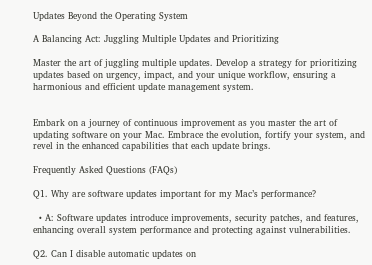Updates Beyond the Operating System

A Balancing Act: Juggling Multiple Updates and Prioritizing

Master the art of juggling multiple updates. Develop a strategy for prioritizing updates based on urgency, impact, and your unique workflow, ensuring a harmonious and efficient update management system.


Embark on a journey of continuous improvement as you master the art of updating software on your Mac. Embrace the evolution, fortify your system, and revel in the enhanced capabilities that each update brings.

Frequently Asked Questions (FAQs)

Q1. Why are software updates important for my Mac’s performance?

  • A: Software updates introduce improvements, security patches, and features, enhancing overall system performance and protecting against vulnerabilities.

Q2. Can I disable automatic updates on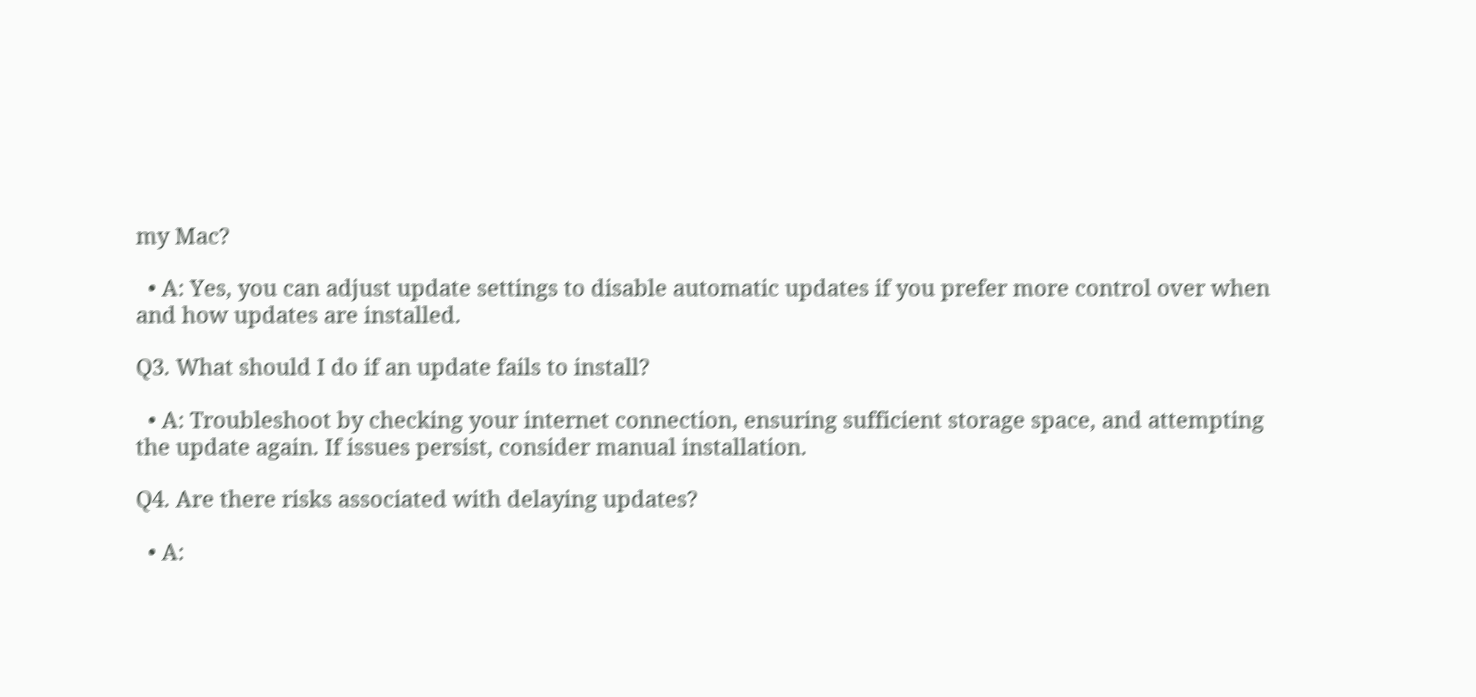my Mac?

  • A: Yes, you can adjust update settings to disable automatic updates if you prefer more control over when and how updates are installed.

Q3. What should I do if an update fails to install?

  • A: Troubleshoot by checking your internet connection, ensuring sufficient storage space, and attempting the update again. If issues persist, consider manual installation.

Q4. Are there risks associated with delaying updates?

  • A: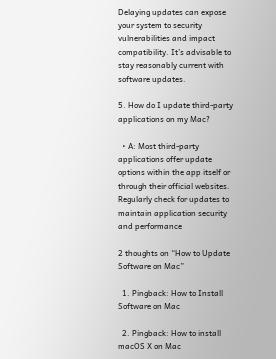Delaying updates can expose your system to security vulnerabilities and impact compatibility. It’s advisable to stay reasonably current with software updates.

5. How do I update third-party applications on my Mac?

  • A: Most third-party applications offer update options within the app itself or through their official websites. Regularly check for updates to maintain application security and performance

2 thoughts on “How to Update Software on Mac”

  1. Pingback: How to Install Software on Mac

  2. Pingback: How to install macOS X on Mac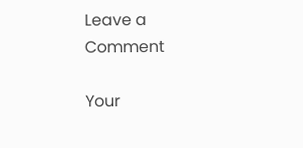Leave a Comment

Your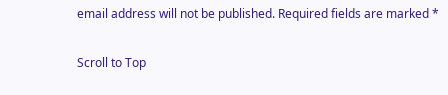email address will not be published. Required fields are marked *

Scroll to Top